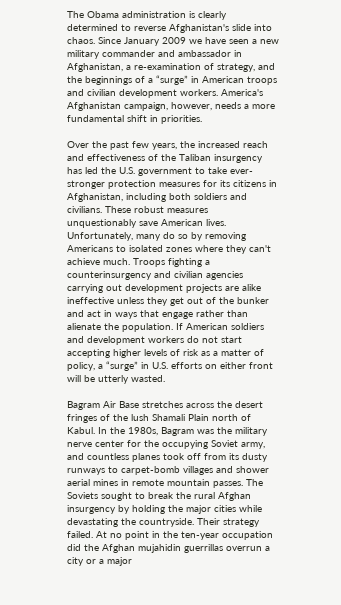The Obama administration is clearly determined to reverse Afghanistan's slide into chaos. Since January 2009 we have seen a new military commander and ambassador in Afghanistan, a re-examination of strategy, and the beginnings of a “surge” in American troops and civilian development workers. America's Afghanistan campaign, however, needs a more fundamental shift in priorities.

Over the past few years, the increased reach and effectiveness of the Taliban insurgency has led the U.S. government to take ever-stronger protection measures for its citizens in Afghanistan, including both soldiers and civilians. These robust measures unquestionably save American lives. Unfortunately, many do so by removing Americans to isolated zones where they can't achieve much. Troops fighting a counterinsurgency and civilian agencies carrying out development projects are alike ineffective unless they get out of the bunker and act in ways that engage rather than alienate the population. If American soldiers and development workers do not start accepting higher levels of risk as a matter of policy, a “surge” in U.S. efforts on either front will be utterly wasted.

Bagram Air Base stretches across the desert fringes of the lush Shamali Plain north of Kabul. In the 1980s, Bagram was the military nerve center for the occupying Soviet army, and countless planes took off from its dusty runways to carpet-bomb villages and shower aerial mines in remote mountain passes. The Soviets sought to break the rural Afghan insurgency by holding the major cities while devastating the countryside. Their strategy failed. At no point in the ten-year occupation did the Afghan mujahidin guerrillas overrun a city or a major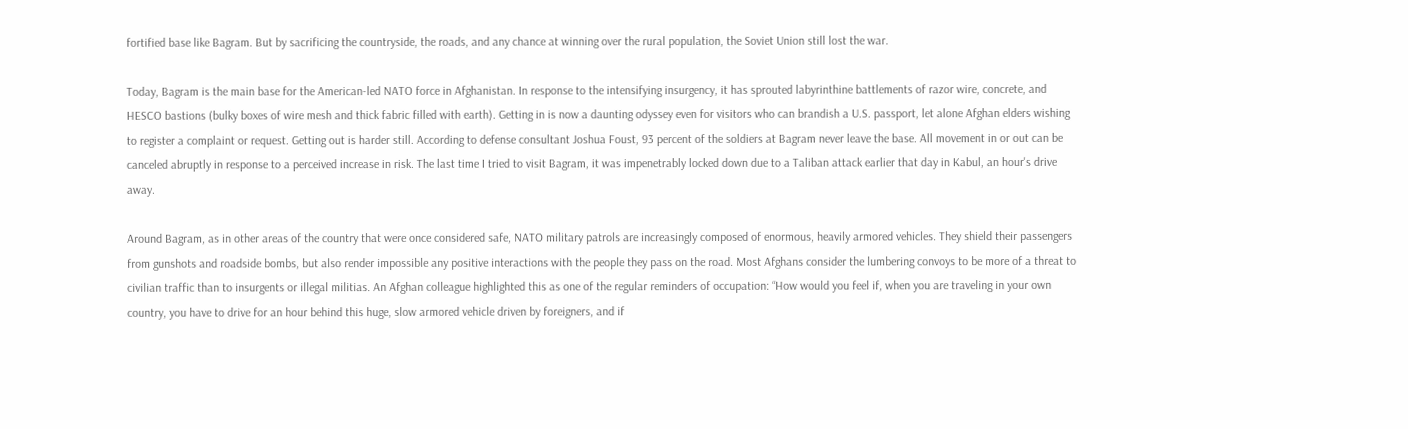fortified base like Bagram. But by sacrificing the countryside, the roads, and any chance at winning over the rural population, the Soviet Union still lost the war.

Today, Bagram is the main base for the American-led NATO force in Afghanistan. In response to the intensifying insurgency, it has sprouted labyrinthine battlements of razor wire, concrete, and HESCO bastions (bulky boxes of wire mesh and thick fabric filled with earth). Getting in is now a daunting odyssey even for visitors who can brandish a U.S. passport, let alone Afghan elders wishing to register a complaint or request. Getting out is harder still. According to defense consultant Joshua Foust, 93 percent of the soldiers at Bagram never leave the base. All movement in or out can be canceled abruptly in response to a perceived increase in risk. The last time I tried to visit Bagram, it was impenetrably locked down due to a Taliban attack earlier that day in Kabul, an hour's drive away.

Around Bagram, as in other areas of the country that were once considered safe, NATO military patrols are increasingly composed of enormous, heavily armored vehicles. They shield their passengers from gunshots and roadside bombs, but also render impossible any positive interactions with the people they pass on the road. Most Afghans consider the lumbering convoys to be more of a threat to civilian traffic than to insurgents or illegal militias. An Afghan colleague highlighted this as one of the regular reminders of occupation: “How would you feel if, when you are traveling in your own country, you have to drive for an hour behind this huge, slow armored vehicle driven by foreigners, and if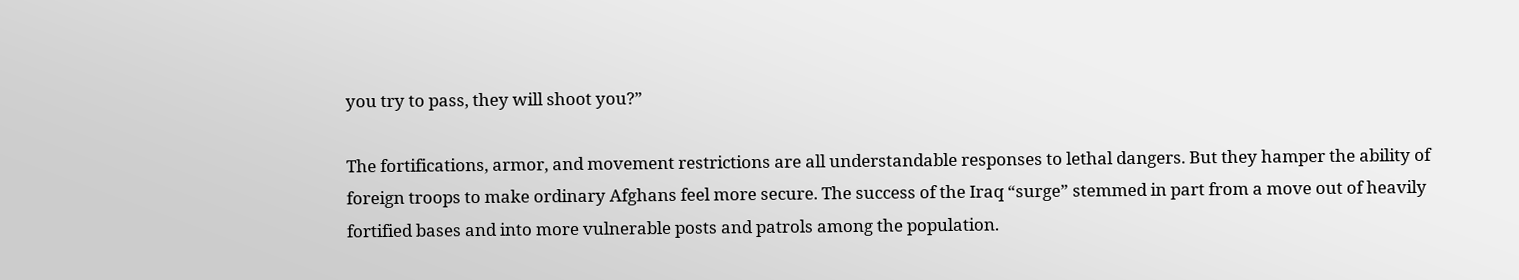you try to pass, they will shoot you?”

The fortifications, armor, and movement restrictions are all understandable responses to lethal dangers. But they hamper the ability of foreign troops to make ordinary Afghans feel more secure. The success of the Iraq “surge” stemmed in part from a move out of heavily fortified bases and into more vulnerable posts and patrols among the population.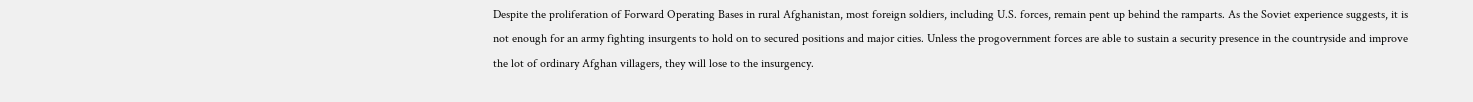Despite the proliferation of Forward Operating Bases in rural Afghanistan, most foreign soldiers, including U.S. forces, remain pent up behind the ramparts. As the Soviet experience suggests, it is not enough for an army fighting insurgents to hold on to secured positions and major cities. Unless the progovernment forces are able to sustain a security presence in the countryside and improve the lot of ordinary Afghan villagers, they will lose to the insurgency.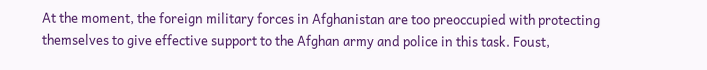At the moment, the foreign military forces in Afghanistan are too preoccupied with protecting themselves to give effective support to the Afghan army and police in this task. Foust,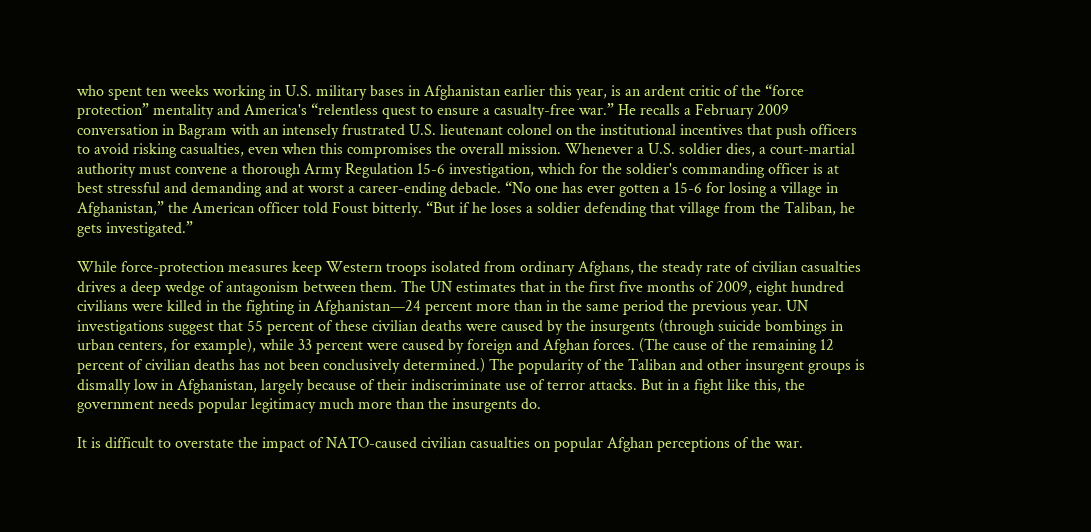who spent ten weeks working in U.S. military bases in Afghanistan earlier this year, is an ardent critic of the “force protection” mentality and America's “relentless quest to ensure a casualty-free war.” He recalls a February 2009 conversation in Bagram with an intensely frustrated U.S. lieutenant colonel on the institutional incentives that push officers to avoid risking casualties, even when this compromises the overall mission. Whenever a U.S. soldier dies, a court-martial authority must convene a thorough Army Regulation 15-6 investigation, which for the soldier's commanding officer is at best stressful and demanding and at worst a career-ending debacle. “No one has ever gotten a 15-6 for losing a village in Afghanistan,” the American officer told Foust bitterly. “But if he loses a soldier defending that village from the Taliban, he gets investigated.”

While force-protection measures keep Western troops isolated from ordinary Afghans, the steady rate of civilian casualties drives a deep wedge of antagonism between them. The UN estimates that in the first five months of 2009, eight hundred civilians were killed in the fighting in Afghanistan—24 percent more than in the same period the previous year. UN investigations suggest that 55 percent of these civilian deaths were caused by the insurgents (through suicide bombings in urban centers, for example), while 33 percent were caused by foreign and Afghan forces. (The cause of the remaining 12 percent of civilian deaths has not been conclusively determined.) The popularity of the Taliban and other insurgent groups is dismally low in Afghanistan, largely because of their indiscriminate use of terror attacks. But in a fight like this, the government needs popular legitimacy much more than the insurgents do.

It is difficult to overstate the impact of NATO-caused civilian casualties on popular Afghan perceptions of the war.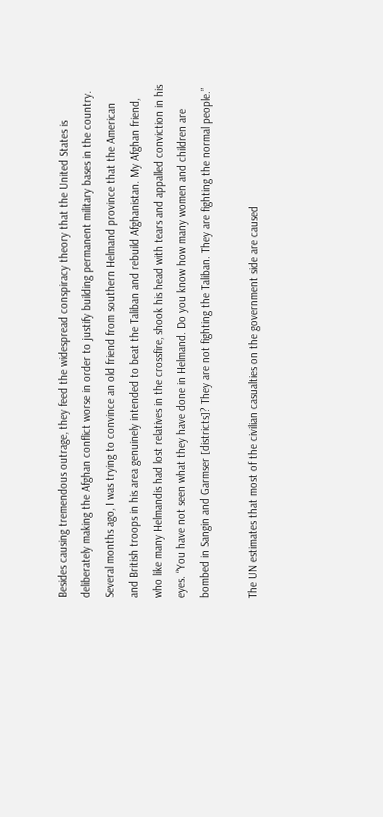Besides causing tremendous outrage, they feed the widespread conspiracy theory that the United States is deliberately making the Afghan conflict worse in order to justify building permanent military bases in the country. Several months ago, I was trying to convince an old friend from southern Helmand province that the American and British troops in his area genuinely intended to beat the Taliban and rebuild Afghanistan. My Afghan friend, who like many Helmandis had lost relatives in the crossfire, shook his head with tears and appalled conviction in his eyes. “You have not seen what they have done in Helmand. Do you know how many women and children are bombed in Sangin and Garmser [districts]? They are not fighting the Taliban. They are fighting the normal people.”

The UN estimates that most of the civilian casualties on the government side are caused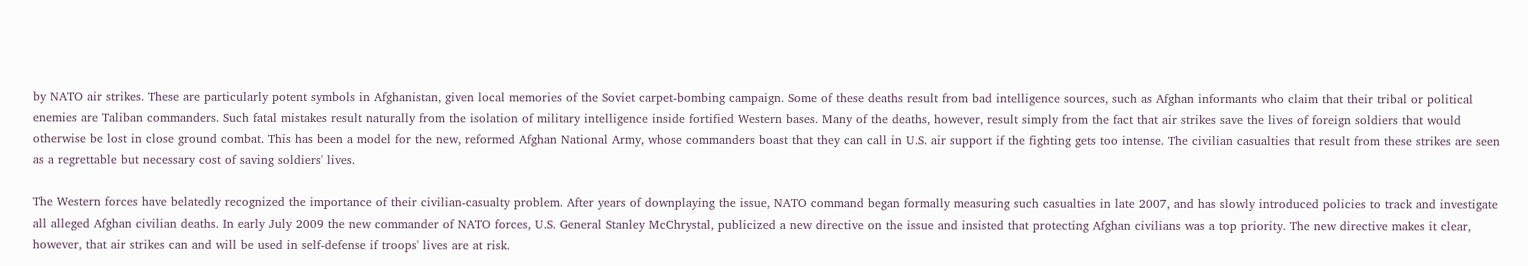by NATO air strikes. These are particularly potent symbols in Afghanistan, given local memories of the Soviet carpet-bombing campaign. Some of these deaths result from bad intelligence sources, such as Afghan informants who claim that their tribal or political enemies are Taliban commanders. Such fatal mistakes result naturally from the isolation of military intelligence inside fortified Western bases. Many of the deaths, however, result simply from the fact that air strikes save the lives of foreign soldiers that would otherwise be lost in close ground combat. This has been a model for the new, reformed Afghan National Army, whose commanders boast that they can call in U.S. air support if the fighting gets too intense. The civilian casualties that result from these strikes are seen as a regrettable but necessary cost of saving soldiers' lives.

The Western forces have belatedly recognized the importance of their civilian-casualty problem. After years of downplaying the issue, NATO command began formally measuring such casualties in late 2007, and has slowly introduced policies to track and investigate all alleged Afghan civilian deaths. In early July 2009 the new commander of NATO forces, U.S. General Stanley McChrystal, publicized a new directive on the issue and insisted that protecting Afghan civilians was a top priority. The new directive makes it clear, however, that air strikes can and will be used in self-defense if troops' lives are at risk.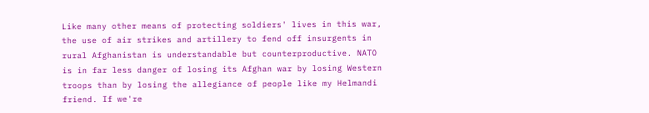Like many other means of protecting soldiers' lives in this war, the use of air strikes and artillery to fend off insurgents in rural Afghanistan is understandable but counterproductive. NATO is in far less danger of losing its Afghan war by losing Western troops than by losing the allegiance of people like my Helmandi friend. If we're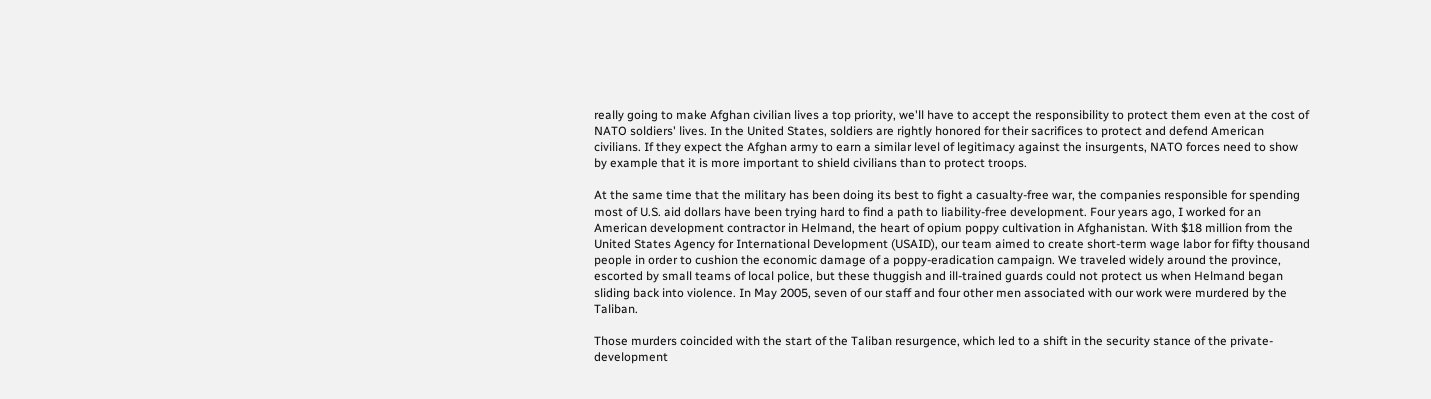really going to make Afghan civilian lives a top priority, we'll have to accept the responsibility to protect them even at the cost of NATO soldiers' lives. In the United States, soldiers are rightly honored for their sacrifices to protect and defend American civilians. If they expect the Afghan army to earn a similar level of legitimacy against the insurgents, NATO forces need to show by example that it is more important to shield civilians than to protect troops.

At the same time that the military has been doing its best to fight a casualty-free war, the companies responsible for spending most of U.S. aid dollars have been trying hard to find a path to liability-free development. Four years ago, I worked for an American development contractor in Helmand, the heart of opium poppy cultivation in Afghanistan. With $18 million from the United States Agency for International Development (USAID), our team aimed to create short-term wage labor for fifty thousand people in order to cushion the economic damage of a poppy-eradication campaign. We traveled widely around the province, escorted by small teams of local police, but these thuggish and ill-trained guards could not protect us when Helmand began sliding back into violence. In May 2005, seven of our staff and four other men associated with our work were murdered by the Taliban.

Those murders coincided with the start of the Taliban resurgence, which led to a shift in the security stance of the private-development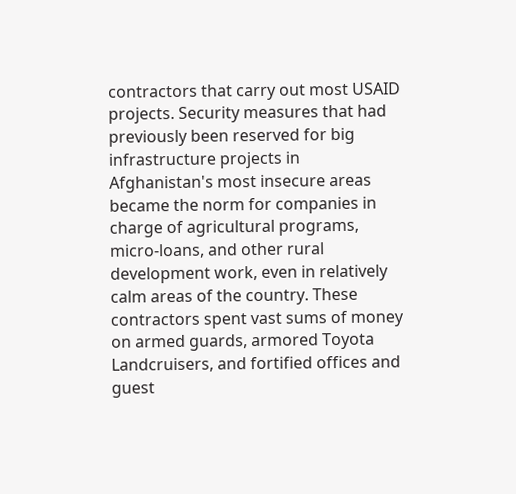contractors that carry out most USAID projects. Security measures that had previously been reserved for big infrastructure projects in Afghanistan's most insecure areas became the norm for companies in charge of agricultural programs, micro-loans, and other rural development work, even in relatively calm areas of the country. These contractors spent vast sums of money on armed guards, armored Toyota Landcruisers, and fortified offices and guest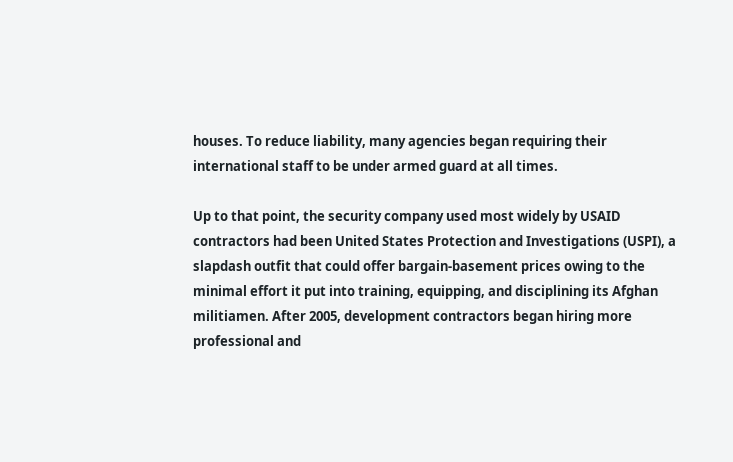houses. To reduce liability, many agencies began requiring their international staff to be under armed guard at all times.

Up to that point, the security company used most widely by USAID contractors had been United States Protection and Investigations (USPI), a slapdash outfit that could offer bargain-basement prices owing to the minimal effort it put into training, equipping, and disciplining its Afghan militiamen. After 2005, development contractors began hiring more professional and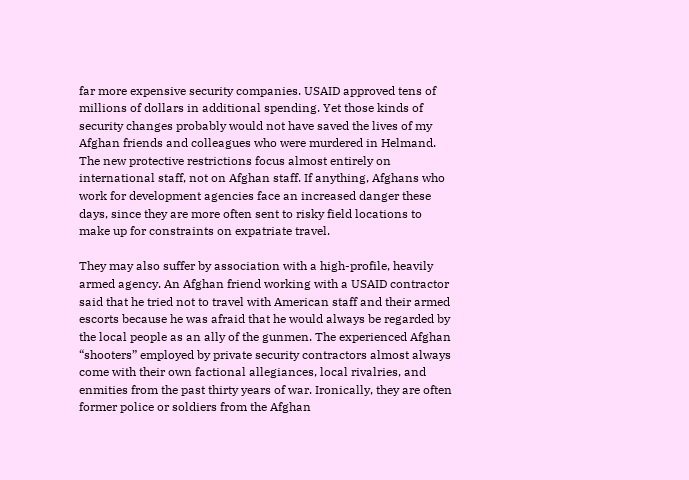far more expensive security companies. USAID approved tens of millions of dollars in additional spending. Yet those kinds of security changes probably would not have saved the lives of my Afghan friends and colleagues who were murdered in Helmand. The new protective restrictions focus almost entirely on international staff, not on Afghan staff. If anything, Afghans who work for development agencies face an increased danger these days, since they are more often sent to risky field locations to make up for constraints on expatriate travel.

They may also suffer by association with a high-profile, heavily armed agency. An Afghan friend working with a USAID contractor said that he tried not to travel with American staff and their armed escorts because he was afraid that he would always be regarded by the local people as an ally of the gunmen. The experienced Afghan “shooters” employed by private security contractors almost always come with their own factional allegiances, local rivalries, and enmities from the past thirty years of war. Ironically, they are often former police or soldiers from the Afghan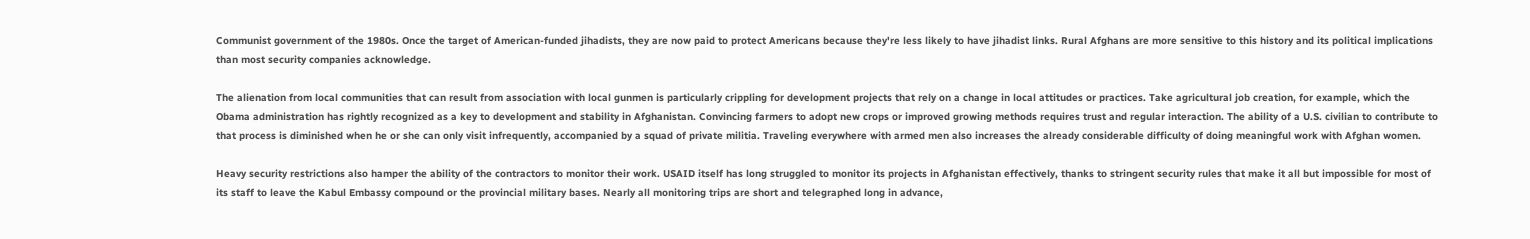Communist government of the 1980s. Once the target of American-funded jihadists, they are now paid to protect Americans because they're less likely to have jihadist links. Rural Afghans are more sensitive to this history and its political implications than most security companies acknowledge.

The alienation from local communities that can result from association with local gunmen is particularly crippling for development projects that rely on a change in local attitudes or practices. Take agricultural job creation, for example, which the Obama administration has rightly recognized as a key to development and stability in Afghanistan. Convincing farmers to adopt new crops or improved growing methods requires trust and regular interaction. The ability of a U.S. civilian to contribute to that process is diminished when he or she can only visit infrequently, accompanied by a squad of private militia. Traveling everywhere with armed men also increases the already considerable difficulty of doing meaningful work with Afghan women.

Heavy security restrictions also hamper the ability of the contractors to monitor their work. USAID itself has long struggled to monitor its projects in Afghanistan effectively, thanks to stringent security rules that make it all but impossible for most of its staff to leave the Kabul Embassy compound or the provincial military bases. Nearly all monitoring trips are short and telegraphed long in advance,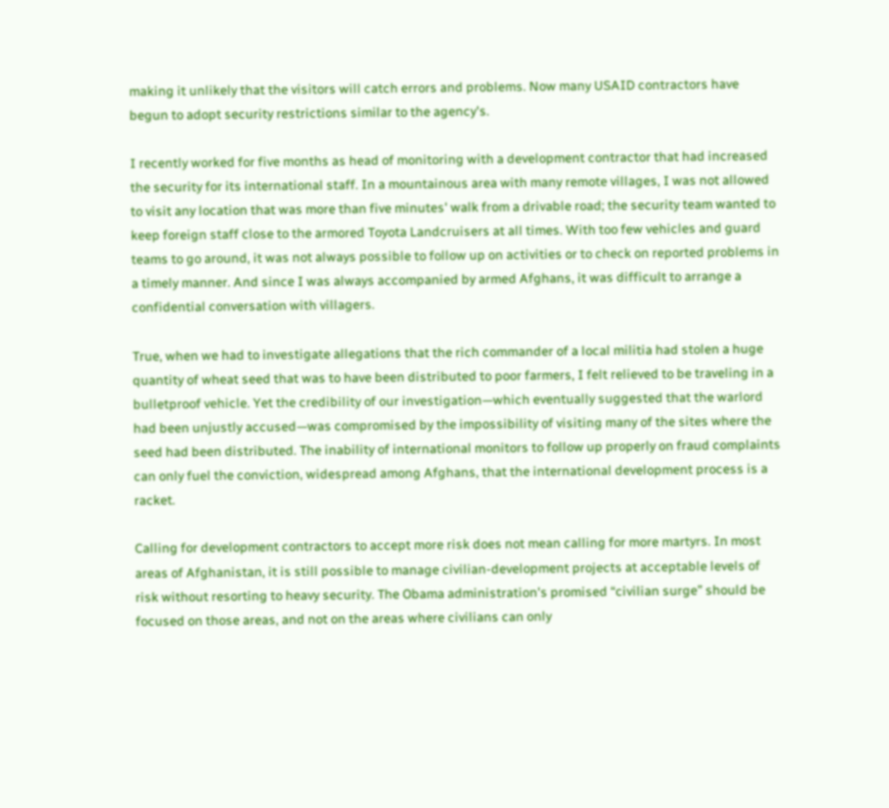making it unlikely that the visitors will catch errors and problems. Now many USAID contractors have begun to adopt security restrictions similar to the agency's.

I recently worked for five months as head of monitoring with a development contractor that had increased the security for its international staff. In a mountainous area with many remote villages, I was not allowed to visit any location that was more than five minutes' walk from a drivable road; the security team wanted to keep foreign staff close to the armored Toyota Landcruisers at all times. With too few vehicles and guard teams to go around, it was not always possible to follow up on activities or to check on reported problems in a timely manner. And since I was always accompanied by armed Afghans, it was difficult to arrange a confidential conversation with villagers.

True, when we had to investigate allegations that the rich commander of a local militia had stolen a huge quantity of wheat seed that was to have been distributed to poor farmers, I felt relieved to be traveling in a bulletproof vehicle. Yet the credibility of our investigation—which eventually suggested that the warlord had been unjustly accused—was compromised by the impossibility of visiting many of the sites where the seed had been distributed. The inability of international monitors to follow up properly on fraud complaints can only fuel the conviction, widespread among Afghans, that the international development process is a racket.

Calling for development contractors to accept more risk does not mean calling for more martyrs. In most areas of Afghanistan, it is still possible to manage civilian-development projects at acceptable levels of risk without resorting to heavy security. The Obama administration's promised “civilian surge” should be focused on those areas, and not on the areas where civilians can only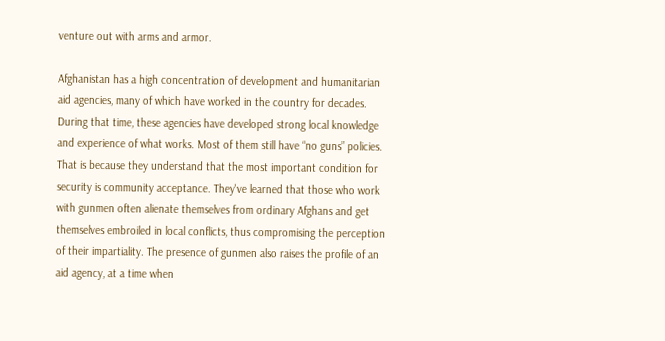venture out with arms and armor.

Afghanistan has a high concentration of development and humanitarian aid agencies, many of which have worked in the country for decades. During that time, these agencies have developed strong local knowledge and experience of what works. Most of them still have “no guns” policies. That is because they understand that the most important condition for security is community acceptance. They've learned that those who work with gunmen often alienate themselves from ordinary Afghans and get themselves embroiled in local conflicts, thus compromising the perception of their impartiality. The presence of gunmen also raises the profile of an aid agency, at a time when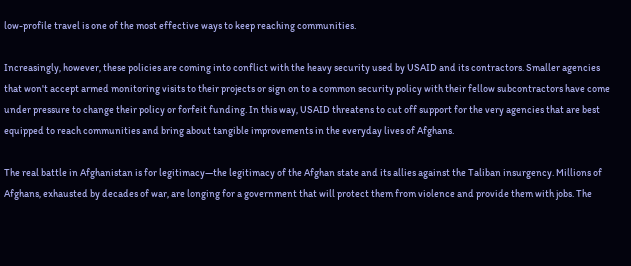low-profile travel is one of the most effective ways to keep reaching communities.

Increasingly, however, these policies are coming into conflict with the heavy security used by USAID and its contractors. Smaller agencies that won't accept armed monitoring visits to their projects or sign on to a common security policy with their fellow subcontractors have come under pressure to change their policy or forfeit funding. In this way, USAID threatens to cut off support for the very agencies that are best equipped to reach communities and bring about tangible improvements in the everyday lives of Afghans.

The real battle in Afghanistan is for legitimacy—the legitimacy of the Afghan state and its allies against the Taliban insurgency. Millions of Afghans, exhausted by decades of war, are longing for a government that will protect them from violence and provide them with jobs. The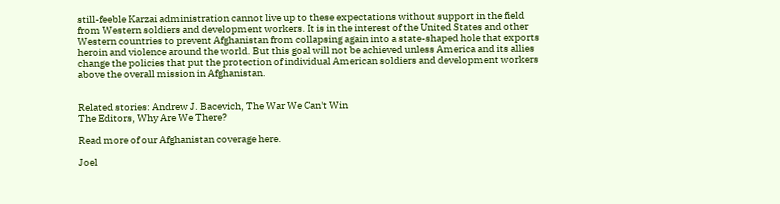still-feeble Karzai administration cannot live up to these expectations without support in the field from Western soldiers and development workers. It is in the interest of the United States and other Western countries to prevent Afghanistan from collapsing again into a state-shaped hole that exports heroin and violence around the world. But this goal will not be achieved unless America and its allies change the policies that put the protection of individual American soldiers and development workers above the overall mission in Afghanistan.


Related stories: Andrew J. Bacevich, The War We Can't Win
The Editors, Why Are We There?

Read more of our Afghanistan coverage here.

Joel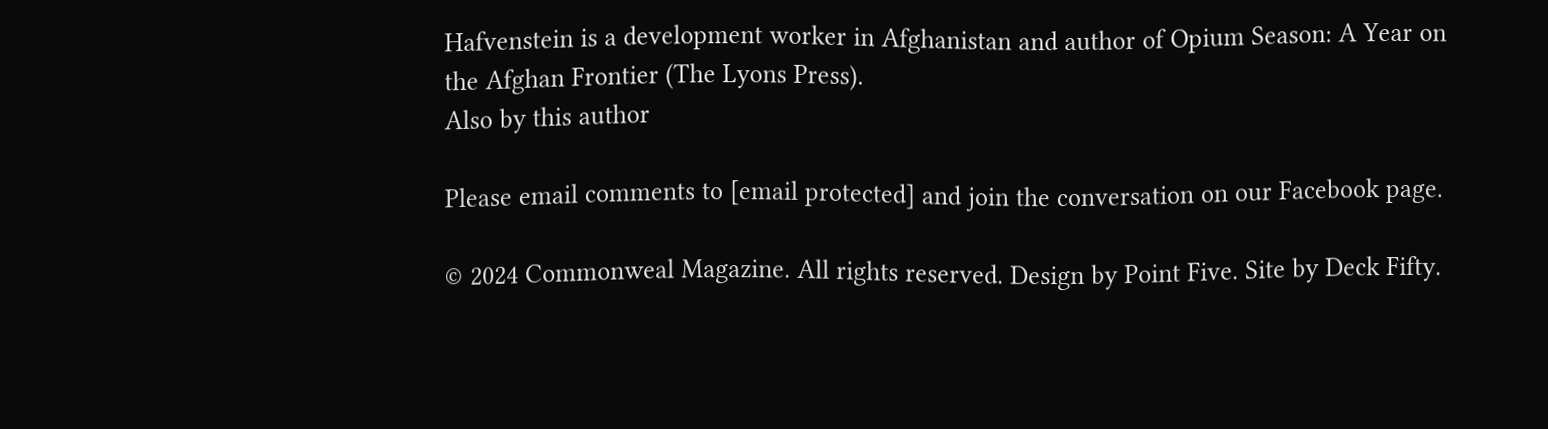Hafvenstein is a development worker in Afghanistan and author of Opium Season: A Year on the Afghan Frontier (The Lyons Press).
Also by this author

Please email comments to [email protected] and join the conversation on our Facebook page.

© 2024 Commonweal Magazine. All rights reserved. Design by Point Five. Site by Deck Fifty.